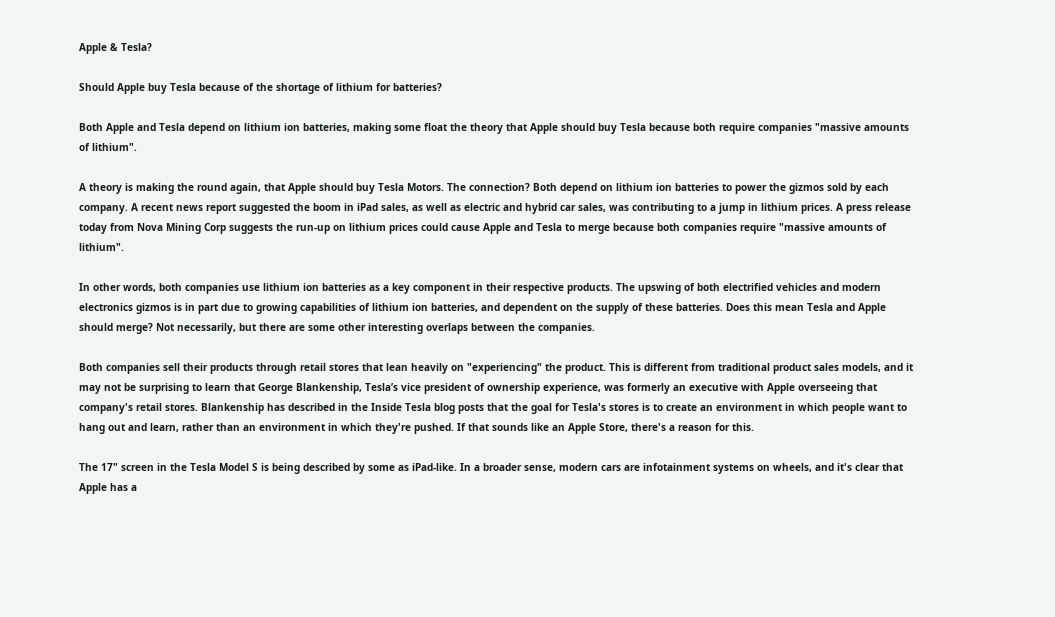Apple & Tesla?

Should Apple buy Tesla because of the shortage of lithium for batteries?

Both Apple and Tesla depend on lithium ion batteries, making some float the theory that Apple should buy Tesla because both require companies "massive amounts of lithium".

A theory is making the round again, that Apple should buy Tesla Motors. The connection? Both depend on lithium ion batteries to power the gizmos sold by each company. A recent news report suggested the boom in iPad sales, as well as electric and hybrid car sales, was contributing to a jump in lithium prices. A press release today from Nova Mining Corp suggests the run-up on lithium prices could cause Apple and Tesla to merge because both companies require "massive amounts of lithium".

In other words, both companies use lithium ion batteries as a key component in their respective products. The upswing of both electrified vehicles and modern electronics gizmos is in part due to growing capabilities of lithium ion batteries, and dependent on the supply of these batteries. Does this mean Tesla and Apple should merge? Not necessarily, but there are some other interesting overlaps between the companies.

Both companies sell their products through retail stores that lean heavily on "experiencing" the product. This is different from traditional product sales models, and it may not be surprising to learn that George Blankenship, Tesla’s vice president of ownership experience, was formerly an executive with Apple overseeing that company's retail stores. Blankenship has described in the Inside Tesla blog posts that the goal for Tesla's stores is to create an environment in which people want to hang out and learn, rather than an environment in which they're pushed. If that sounds like an Apple Store, there's a reason for this.

The 17" screen in the Tesla Model S is being described by some as iPad-like. In a broader sense, modern cars are infotainment systems on wheels, and it's clear that Apple has a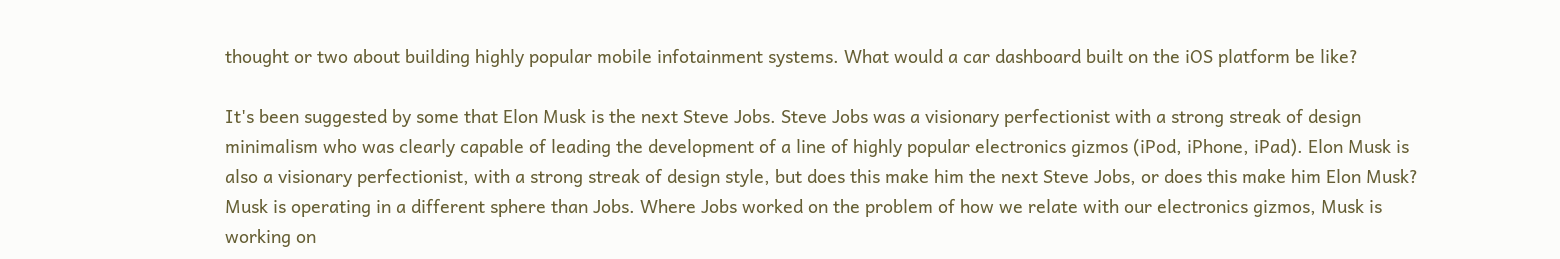thought or two about building highly popular mobile infotainment systems. What would a car dashboard built on the iOS platform be like?

It's been suggested by some that Elon Musk is the next Steve Jobs. Steve Jobs was a visionary perfectionist with a strong streak of design minimalism who was clearly capable of leading the development of a line of highly popular electronics gizmos (iPod, iPhone, iPad). Elon Musk is also a visionary perfectionist, with a strong streak of design style, but does this make him the next Steve Jobs, or does this make him Elon Musk? Musk is operating in a different sphere than Jobs. Where Jobs worked on the problem of how we relate with our electronics gizmos, Musk is working on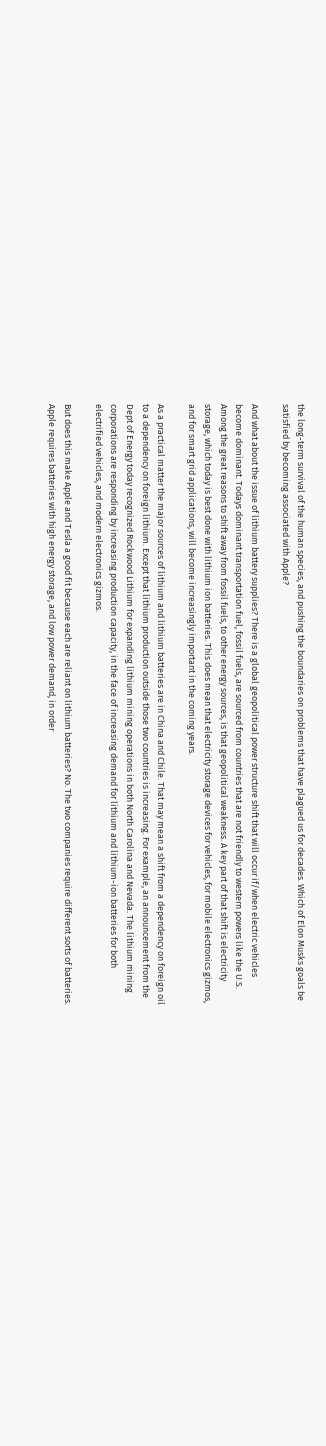the long-term survival of the human species, and pushing the boundaries on problems that have plagued us for decades. Which of Elon Musks goals be satisfied by becoming associated with Apple?

And what about the issue of lithium battery supplies? There is a global geopolitical power structure shift that will occur if/when electric vehicles become dominant. Todays dominant transportation fuel, fossil fuels, are sourced from countries that are not friendly to western powers like the U.S. Among the great reasons to shift away from fossil fuels, to other energy sources, is that geopolitical weakness. A key part of that shift is electricity storage, which today is best done with lithium ion batteries. This does mean that electricity storage devices for vehicles, for mobile electronics gizmos, and for smart grid applications, will become increasingly important in the coming years.

As a practical matter the major sources of lithium and lithium batteries are in China and Chile. That may mean a shift from a dependency on foreign oil to a dependency on foreign lithium. Except that lithium production outside those two countries is increasing. For example, an announcement from the Dept of Energy today recognized Rockwood Lithium for expanding lithium mining operations in both North Carolina and Nevada. The lithium mining corporations are responding by increasing production capacity, in the face of increasing demand for lithium and lithium-ion batteries for both electrified vehicles, and modern electronics gizmos.

But does this make Apple and Tesla a good fit because each are reliant on lithium batteries? No. The two companies require different sorts of batteries. Apple requires batteries with high energy storage, and low power demand, in order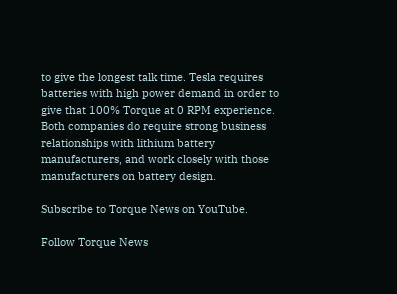to give the longest talk time. Tesla requires batteries with high power demand in order to give that 100% Torque at 0 RPM experience. Both companies do require strong business relationships with lithium battery manufacturers, and work closely with those manufacturers on battery design.

Subscribe to Torque News on YouTube.

Follow Torque News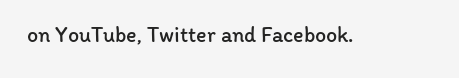on YouTube, Twitter and Facebook.